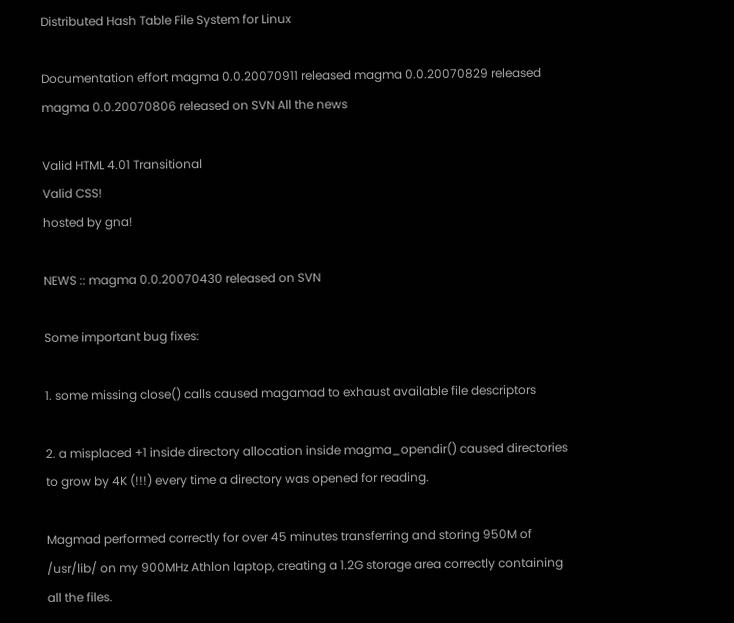Distributed Hash Table File System for Linux

Documentation effort magma 0.0.20070911 released magma 0.0.20070829 released magma 0.0.20070806 released on SVN All the news

Valid HTML 4.01 Transitional
Valid CSS!
hosted by gna!

NEWS :: magma 0.0.20070430 released on SVN

Some important bug fixes:

1. some missing close() calls caused magamad to exhaust available file descriptors

2. a misplaced +1 inside directory allocation inside magma_opendir() caused directories to grow by 4K (!!!) every time a directory was opened for reading.

Magmad performed correctly for over 45 minutes transferring and storing 950M of /usr/lib/ on my 900MHz Athlon laptop, creating a 1.2G storage area correctly containing all the files.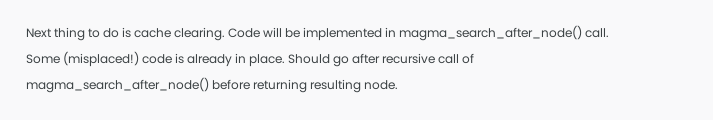Next thing to do is cache clearing. Code will be implemented in magma_search_after_node() call. Some (misplaced!) code is already in place. Should go after recursive call of magma_search_after_node() before returning resulting node.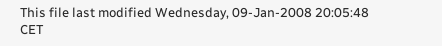This file last modified Wednesday, 09-Jan-2008 20:05:48 CET